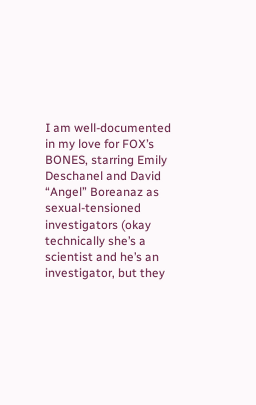I am well-documented in my love for FOX’s BONES, starring Emily Deschanel and David “Angel” Boreanaz as sexual-tensioned investigators (okay technically she’s a scientist and he’s an investigator, but they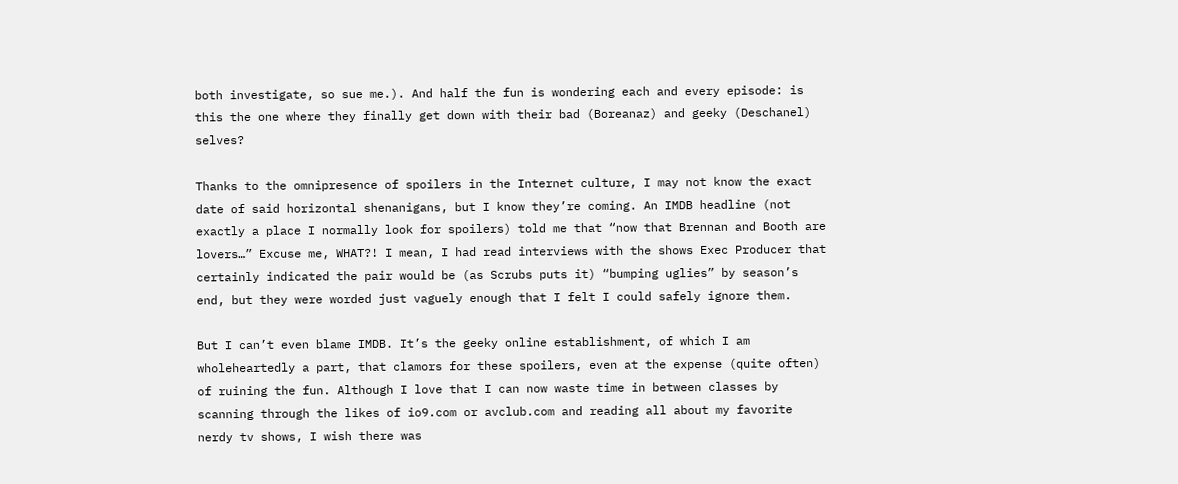both investigate, so sue me.). And half the fun is wondering each and every episode: is this the one where they finally get down with their bad (Boreanaz) and geeky (Deschanel) selves?

Thanks to the omnipresence of spoilers in the Internet culture, I may not know the exact date of said horizontal shenanigans, but I know they’re coming. An IMDB headline (not exactly a place I normally look for spoilers) told me that “now that Brennan and Booth are lovers…” Excuse me, WHAT?! I mean, I had read interviews with the shows Exec Producer that certainly indicated the pair would be (as Scrubs puts it) “bumping uglies” by season’s end, but they were worded just vaguely enough that I felt I could safely ignore them.

But I can’t even blame IMDB. It’s the geeky online establishment, of which I am wholeheartedly a part, that clamors for these spoilers, even at the expense (quite often) of ruining the fun. Although I love that I can now waste time in between classes by scanning through the likes of io9.com or avclub.com and reading all about my favorite nerdy tv shows, I wish there was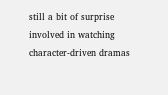still a bit of surprise involved in watching character-driven dramas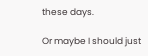these days.

Or maybe I should just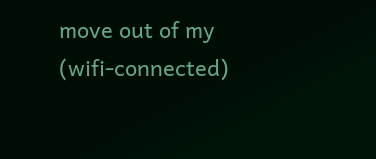move out of my (wifi-connected)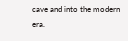cave and into the modern era.